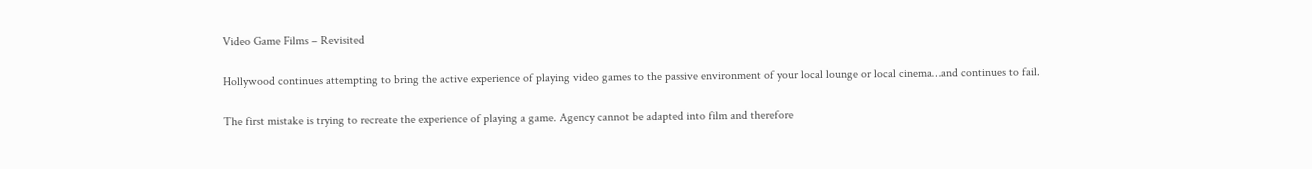Video Game Films – Revisited

Hollywood continues attempting to bring the active experience of playing video games to the passive environment of your local lounge or local cinema…and continues to fail.

The first mistake is trying to recreate the experience of playing a game. Agency cannot be adapted into film and therefore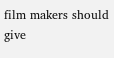film makers should give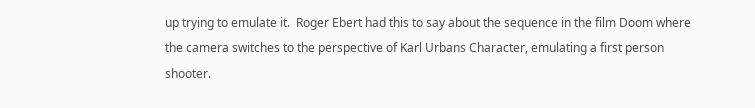up trying to emulate it.  Roger Ebert had this to say about the sequence in the film Doom where the camera switches to the perspective of Karl Urbans Character, emulating a first person shooter.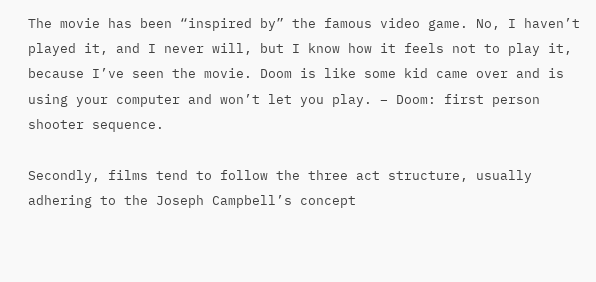The movie has been “inspired by” the famous video game. No, I haven’t played it, and I never will, but I know how it feels not to play it, because I’ve seen the movie. Doom is like some kid came over and is using your computer and won’t let you play. – Doom: first person shooter sequence.

Secondly, films tend to follow the three act structure, usually adhering to the Joseph Campbell’s concept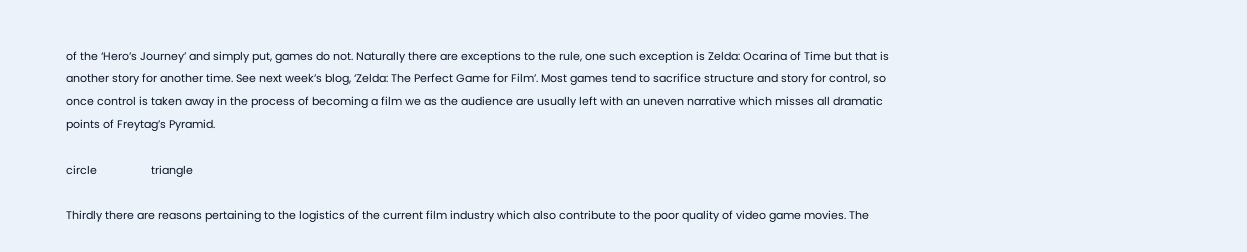of the ‘Hero’s Journey’ and simply put, games do not. Naturally there are exceptions to the rule, one such exception is Zelda: Ocarina of Time but that is another story for another time. See next week’s blog, ‘Zelda: The Perfect Game for Film’. Most games tend to sacrifice structure and story for control, so once control is taken away in the process of becoming a film we as the audience are usually left with an uneven narrative which misses all dramatic points of Freytag’s Pyramid.

circle                  triangle

Thirdly there are reasons pertaining to the logistics of the current film industry which also contribute to the poor quality of video game movies. The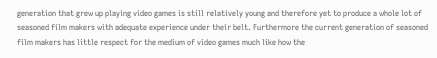generation that grew up playing video games is still relatively young and therefore yet to produce a whole lot of seasoned film makers with adequate experience under their belt. Furthermore the current generation of seasoned film makers has little respect for the medium of video games much like how the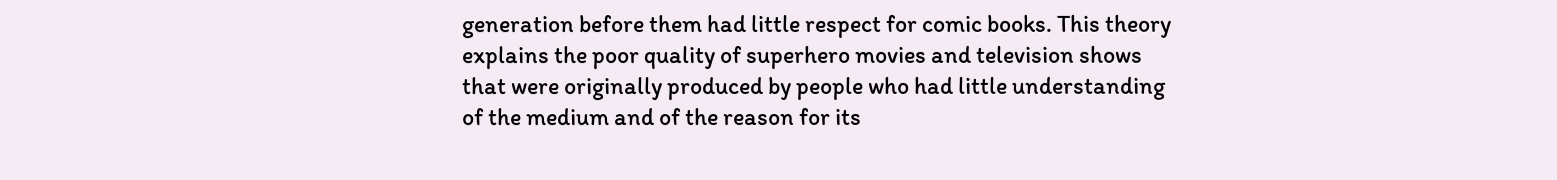generation before them had little respect for comic books. This theory explains the poor quality of superhero movies and television shows that were originally produced by people who had little understanding of the medium and of the reason for its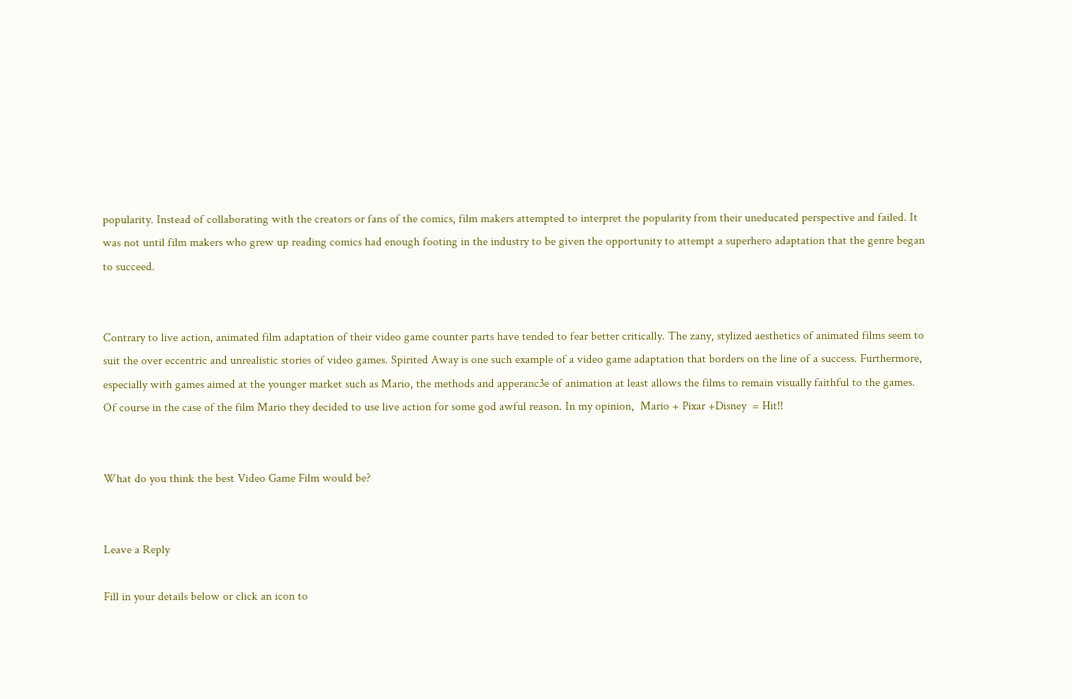popularity. Instead of collaborating with the creators or fans of the comics, film makers attempted to interpret the popularity from their uneducated perspective and failed. It was not until film makers who grew up reading comics had enough footing in the industry to be given the opportunity to attempt a superhero adaptation that the genre began to succeed.


Contrary to live action, animated film adaptation of their video game counter parts have tended to fear better critically. The zany, stylized aesthetics of animated films seem to suit the over eccentric and unrealistic stories of video games. Spirited Away is one such example of a video game adaptation that borders on the line of a success. Furthermore, especially with games aimed at the younger market such as Mario, the methods and apperanc3e of animation at least allows the films to remain visually faithful to the games. Of course in the case of the film Mario they decided to use live action for some god awful reason. In my opinion,  Mario + Pixar +Disney  = Hit!!


What do you think the best Video Game Film would be?


Leave a Reply

Fill in your details below or click an icon to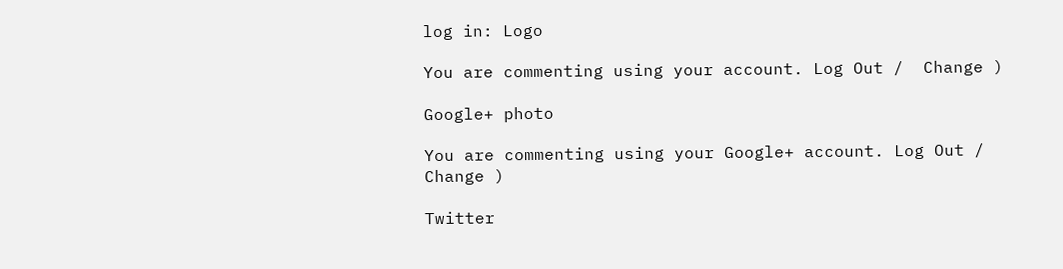log in: Logo

You are commenting using your account. Log Out /  Change )

Google+ photo

You are commenting using your Google+ account. Log Out /  Change )

Twitter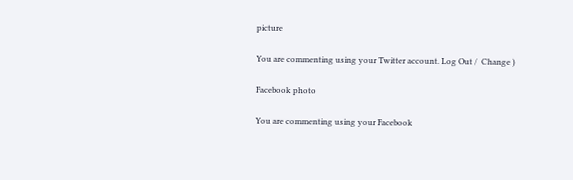picture

You are commenting using your Twitter account. Log Out /  Change )

Facebook photo

You are commenting using your Facebook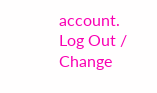account. Log Out /  Change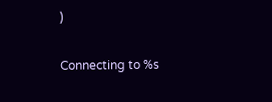)


Connecting to %s